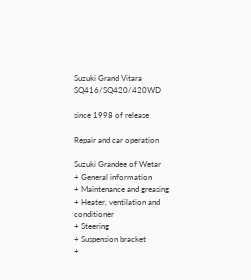Suzuki Grand Vitara SQ416/SQ420/420WD

since 1998 of release

Repair and car operation

Suzuki Grandee of Wetar
+ General information
+ Maintenance and greasing
+ Heater, ventilation and conditioner
+ Steering
+ Suspension bracket
+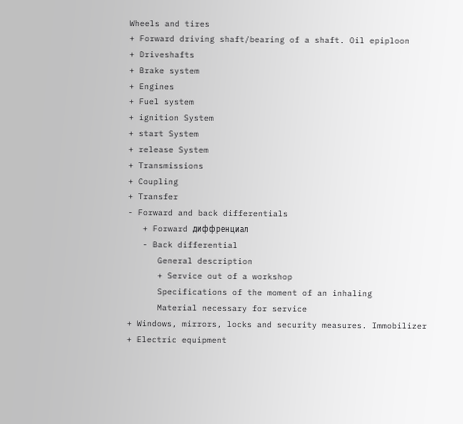Wheels and tires
+ Forward driving shaft/bearing of a shaft. Oil epiploon
+ Driveshafts
+ Brake system
+ Engines
+ Fuel system
+ ignition System
+ start System
+ release System
+ Transmissions
+ Coupling
+ Transfer
- Forward and back differentials
   + Forward диффренциал
   - Back differential
      General description
      + Service out of a workshop
      Specifications of the moment of an inhaling
      Material necessary for service
+ Windows, mirrors, locks and security measures. Immobilizer
+ Electric equipment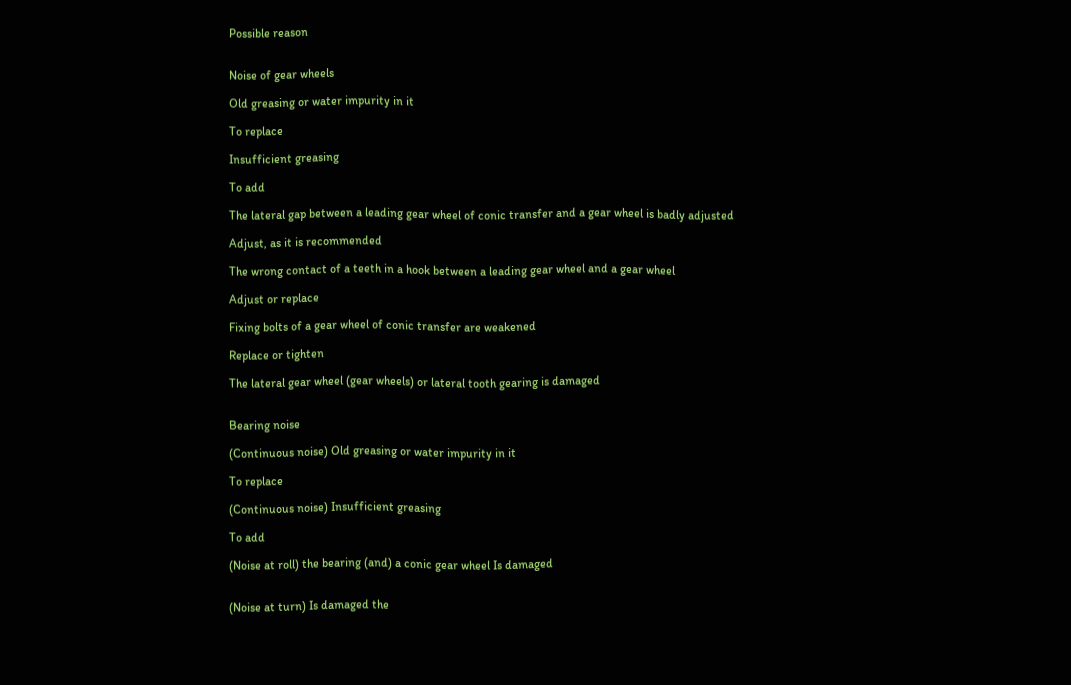Possible reason


Noise of gear wheels

Old greasing or water impurity in it

To replace

Insufficient greasing

To add

The lateral gap between a leading gear wheel of conic transfer and a gear wheel is badly adjusted

Adjust, as it is recommended

The wrong contact of a teeth in a hook between a leading gear wheel and a gear wheel

Adjust or replace

Fixing bolts of a gear wheel of conic transfer are weakened

Replace or tighten

The lateral gear wheel (gear wheels) or lateral tooth gearing is damaged


Bearing noise

(Continuous noise) Old greasing or water impurity in it

To replace

(Continuous noise) Insufficient greasing

To add

(Noise at roll) the bearing (and) a conic gear wheel Is damaged


(Noise at turn) Is damaged the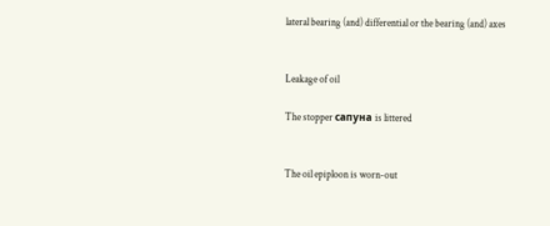lateral bearing (and) differential or the bearing (and) axes


Leakage of oil

The stopper сапуна is littered


The oil epiploon is worn-out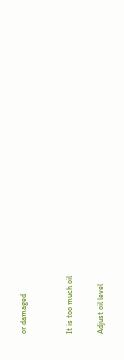or damaged


It is too much oil

Adjust oil level